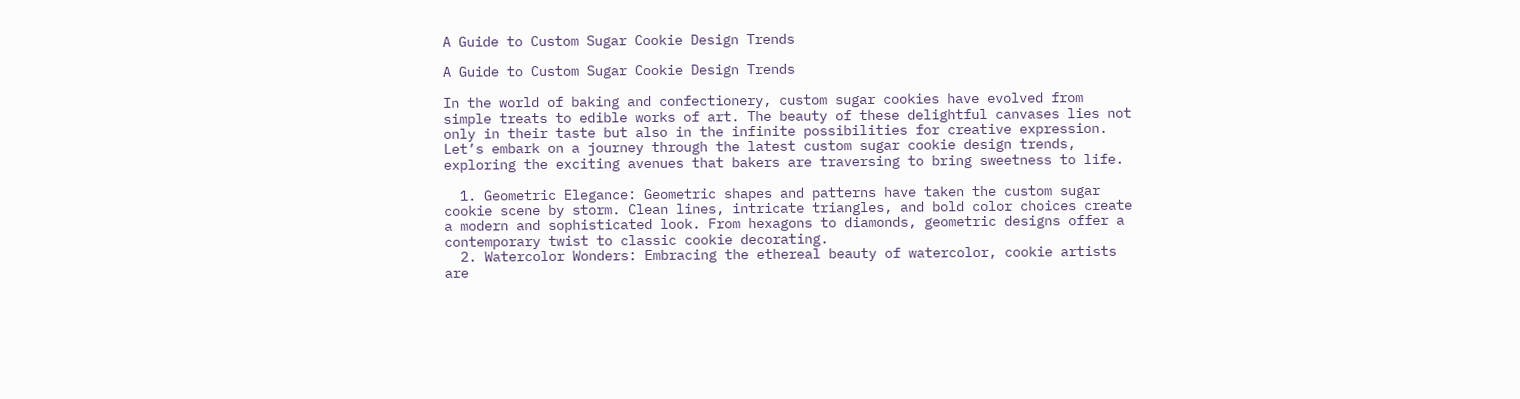A Guide to Custom Sugar Cookie Design Trends

A Guide to Custom Sugar Cookie Design Trends

In the world of baking and confectionery, custom sugar cookies have evolved from simple treats to edible works of art. The beauty of these delightful canvases lies not only in their taste but also in the infinite possibilities for creative expression. Let’s embark on a journey through the latest custom sugar cookie design trends, exploring the exciting avenues that bakers are traversing to bring sweetness to life.

  1. Geometric Elegance: Geometric shapes and patterns have taken the custom sugar cookie scene by storm. Clean lines, intricate triangles, and bold color choices create a modern and sophisticated look. From hexagons to diamonds, geometric designs offer a contemporary twist to classic cookie decorating.
  2. Watercolor Wonders: Embracing the ethereal beauty of watercolor, cookie artists are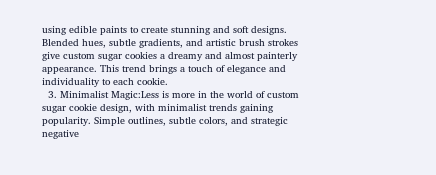using edible paints to create stunning and soft designs. Blended hues, subtle gradients, and artistic brush strokes give custom sugar cookies a dreamy and almost painterly appearance. This trend brings a touch of elegance and individuality to each cookie.
  3. Minimalist Magic:Less is more in the world of custom sugar cookie design, with minimalist trends gaining popularity. Simple outlines, subtle colors, and strategic negative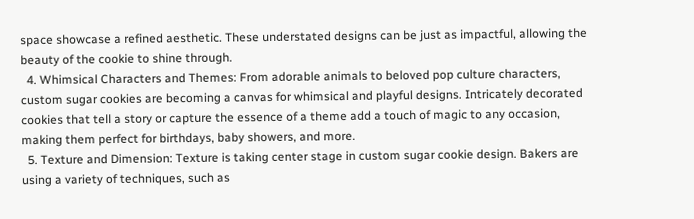space showcase a refined aesthetic. These understated designs can be just as impactful, allowing the beauty of the cookie to shine through.
  4. Whimsical Characters and Themes: From adorable animals to beloved pop culture characters, custom sugar cookies are becoming a canvas for whimsical and playful designs. Intricately decorated cookies that tell a story or capture the essence of a theme add a touch of magic to any occasion, making them perfect for birthdays, baby showers, and more.
  5. Texture and Dimension: Texture is taking center stage in custom sugar cookie design. Bakers are using a variety of techniques, such as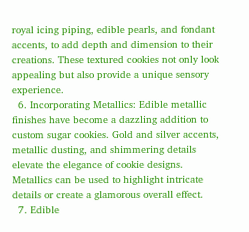royal icing piping, edible pearls, and fondant accents, to add depth and dimension to their creations. These textured cookies not only look appealing but also provide a unique sensory experience.
  6. Incorporating Metallics: Edible metallic finishes have become a dazzling addition to custom sugar cookies. Gold and silver accents, metallic dusting, and shimmering details elevate the elegance of cookie designs. Metallics can be used to highlight intricate details or create a glamorous overall effect.
  7. Edible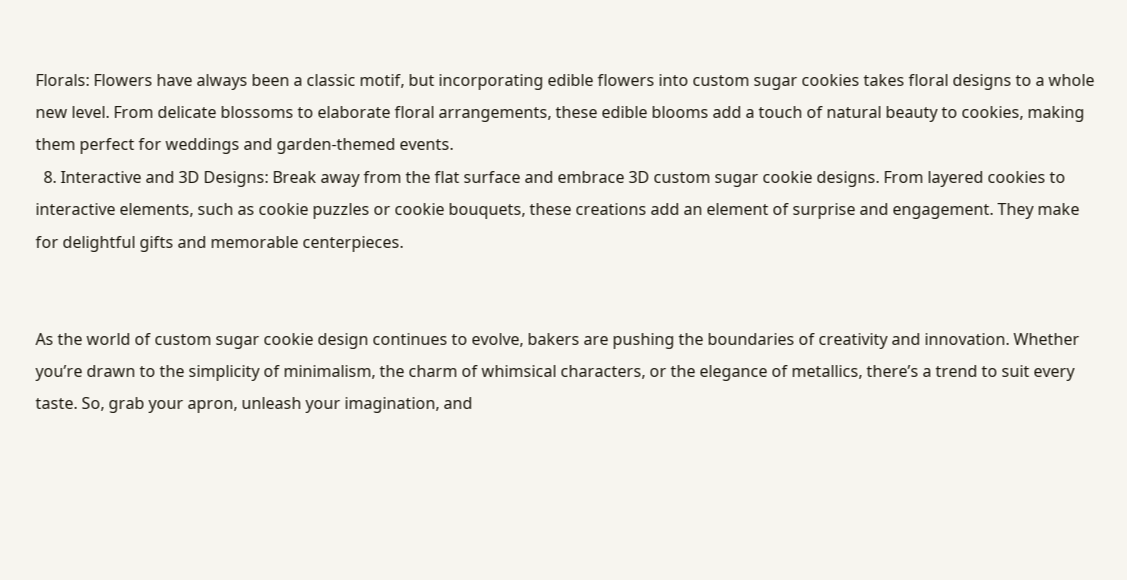Florals: Flowers have always been a classic motif, but incorporating edible flowers into custom sugar cookies takes floral designs to a whole new level. From delicate blossoms to elaborate floral arrangements, these edible blooms add a touch of natural beauty to cookies, making them perfect for weddings and garden-themed events.
  8. Interactive and 3D Designs: Break away from the flat surface and embrace 3D custom sugar cookie designs. From layered cookies to interactive elements, such as cookie puzzles or cookie bouquets, these creations add an element of surprise and engagement. They make for delightful gifts and memorable centerpieces.


As the world of custom sugar cookie design continues to evolve, bakers are pushing the boundaries of creativity and innovation. Whether you’re drawn to the simplicity of minimalism, the charm of whimsical characters, or the elegance of metallics, there’s a trend to suit every taste. So, grab your apron, unleash your imagination, and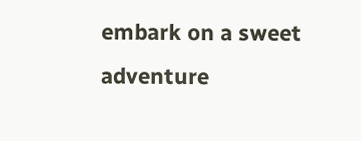embark on a sweet adventure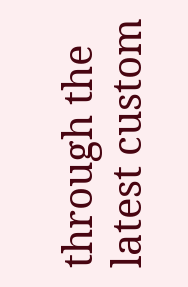through the latest custom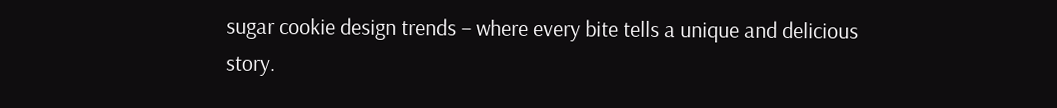sugar cookie design trends – where every bite tells a unique and delicious story.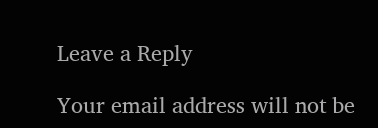Leave a Reply

Your email address will not be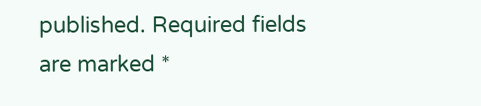published. Required fields are marked *